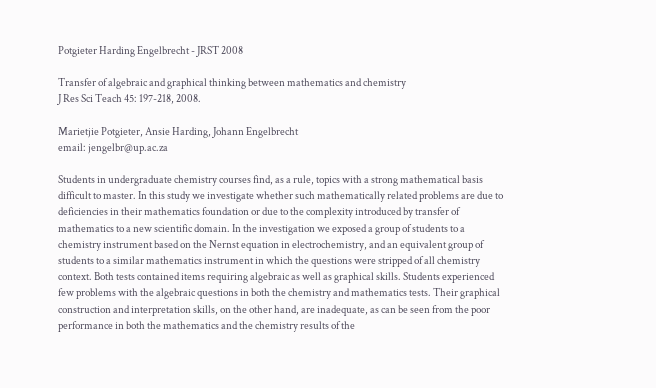Potgieter Harding Engelbrecht - JRST 2008

Transfer of algebraic and graphical thinking between mathematics and chemistry
J Res Sci Teach 45: 197-218, 2008.

Marietjie Potgieter, Ansie Harding, Johann Engelbrecht
email: jengelbr@up.ac.za

Students in undergraduate chemistry courses find, as a rule, topics with a strong mathematical basis difficult to master. In this study we investigate whether such mathematically related problems are due to deficiencies in their mathematics foundation or due to the complexity introduced by transfer of mathematics to a new scientific domain. In the investigation we exposed a group of students to a chemistry instrument based on the Nernst equation in electrochemistry, and an equivalent group of students to a similar mathematics instrument in which the questions were stripped of all chemistry context. Both tests contained items requiring algebraic as well as graphical skills. Students experienced few problems with the algebraic questions in both the chemistry and mathematics tests. Their graphical construction and interpretation skills, on the other hand, are inadequate, as can be seen from the poor performance in both the mathematics and the chemistry results of the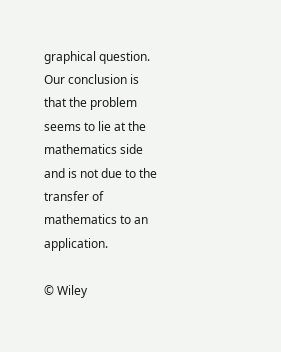graphical question. Our conclusion is that the problem seems to lie at the mathematics side and is not due to the transfer of mathematics to an application.

© Wiley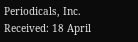Periodicals, Inc.
Received: 18 April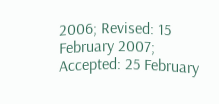2006; Revised: 15 February 2007; Accepted: 25 February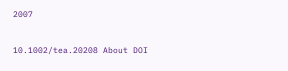2007

10.1002/tea.20208 About DOI